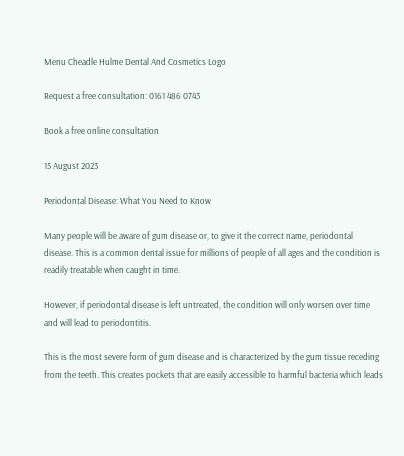Menu Cheadle Hulme Dental And Cosmetics Logo

Request a free consultation: 0161 486 0743

Book a free online consultation

15 August 2023

Periodontal Disease: What You Need to Know

Many people will be aware of gum disease or, to give it the correct name, periodontal disease. This is a common dental issue for millions of people of all ages and the condition is readily treatable when caught in time.

However, if periodontal disease is left untreated, the condition will only worsen over time and will lead to periodontitis.

This is the most severe form of gum disease and is characterized by the gum tissue receding from the teeth. This creates pockets that are easily accessible to harmful bacteria which leads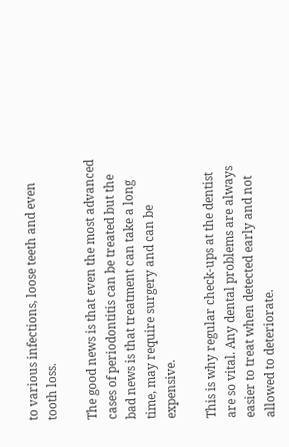to various infections, loose teeth and even tooth loss.

The good news is that even the most advanced cases of periodontitis can be treated but the bad news is that treatment can take a long time, may require surgery and can be expensive.

This is why regular check-ups at the dentist are so vital. Any dental problems are always easier to treat when detected early and not allowed to deteriorate.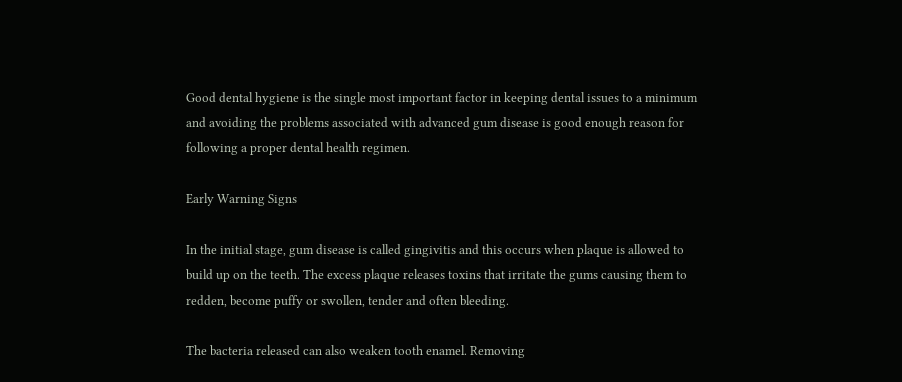Good dental hygiene is the single most important factor in keeping dental issues to a minimum and avoiding the problems associated with advanced gum disease is good enough reason for following a proper dental health regimen.

Early Warning Signs

In the initial stage, gum disease is called gingivitis and this occurs when plaque is allowed to build up on the teeth. The excess plaque releases toxins that irritate the gums causing them to redden, become puffy or swollen, tender and often bleeding.

The bacteria released can also weaken tooth enamel. Removing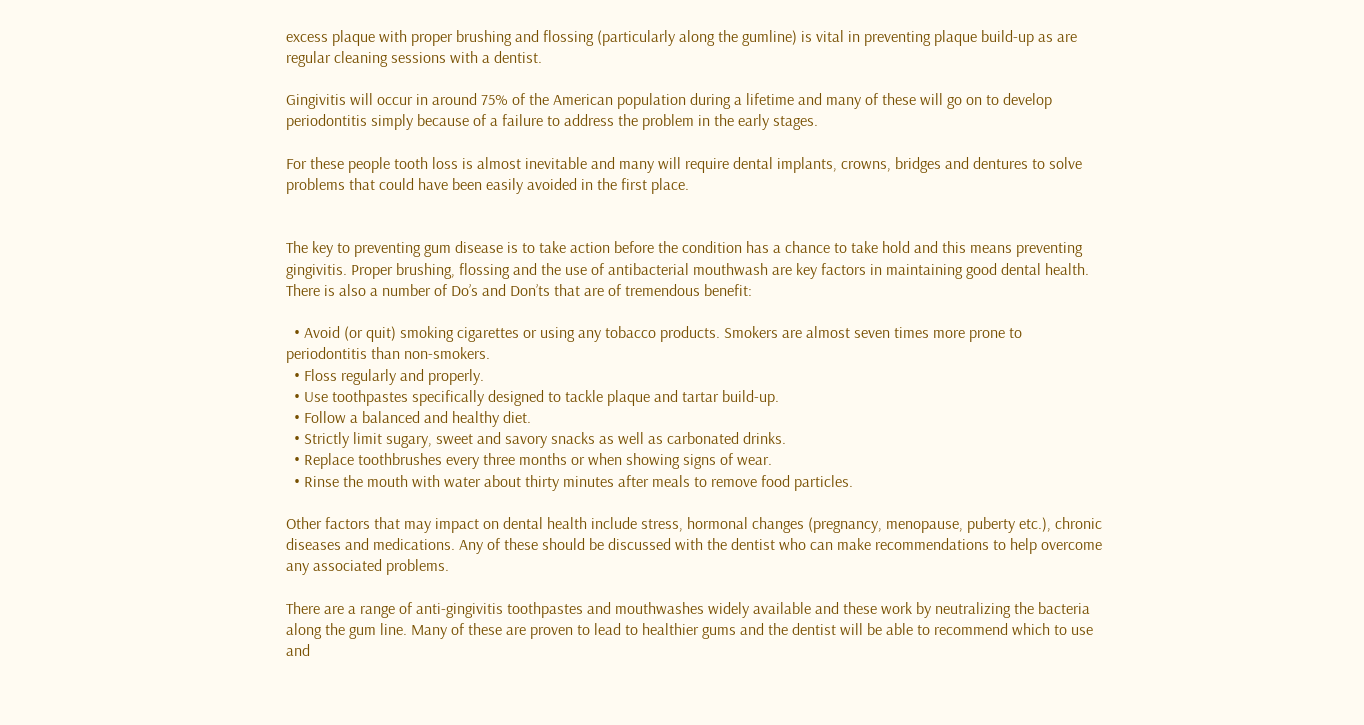excess plaque with proper brushing and flossing (particularly along the gumline) is vital in preventing plaque build-up as are regular cleaning sessions with a dentist.

Gingivitis will occur in around 75% of the American population during a lifetime and many of these will go on to develop periodontitis simply because of a failure to address the problem in the early stages.

For these people tooth loss is almost inevitable and many will require dental implants, crowns, bridges and dentures to solve problems that could have been easily avoided in the first place.


The key to preventing gum disease is to take action before the condition has a chance to take hold and this means preventing gingivitis. Proper brushing, flossing and the use of antibacterial mouthwash are key factors in maintaining good dental health. There is also a number of Do’s and Don’ts that are of tremendous benefit:

  • Avoid (or quit) smoking cigarettes or using any tobacco products. Smokers are almost seven times more prone to periodontitis than non-smokers.
  • Floss regularly and properly.
  • Use toothpastes specifically designed to tackle plaque and tartar build-up.
  • Follow a balanced and healthy diet.
  • Strictly limit sugary, sweet and savory snacks as well as carbonated drinks.
  • Replace toothbrushes every three months or when showing signs of wear.
  • Rinse the mouth with water about thirty minutes after meals to remove food particles.

Other factors that may impact on dental health include stress, hormonal changes (pregnancy, menopause, puberty etc.), chronic diseases and medications. Any of these should be discussed with the dentist who can make recommendations to help overcome any associated problems.

There are a range of anti-gingivitis toothpastes and mouthwashes widely available and these work by neutralizing the bacteria along the gum line. Many of these are proven to lead to healthier gums and the dentist will be able to recommend which to use and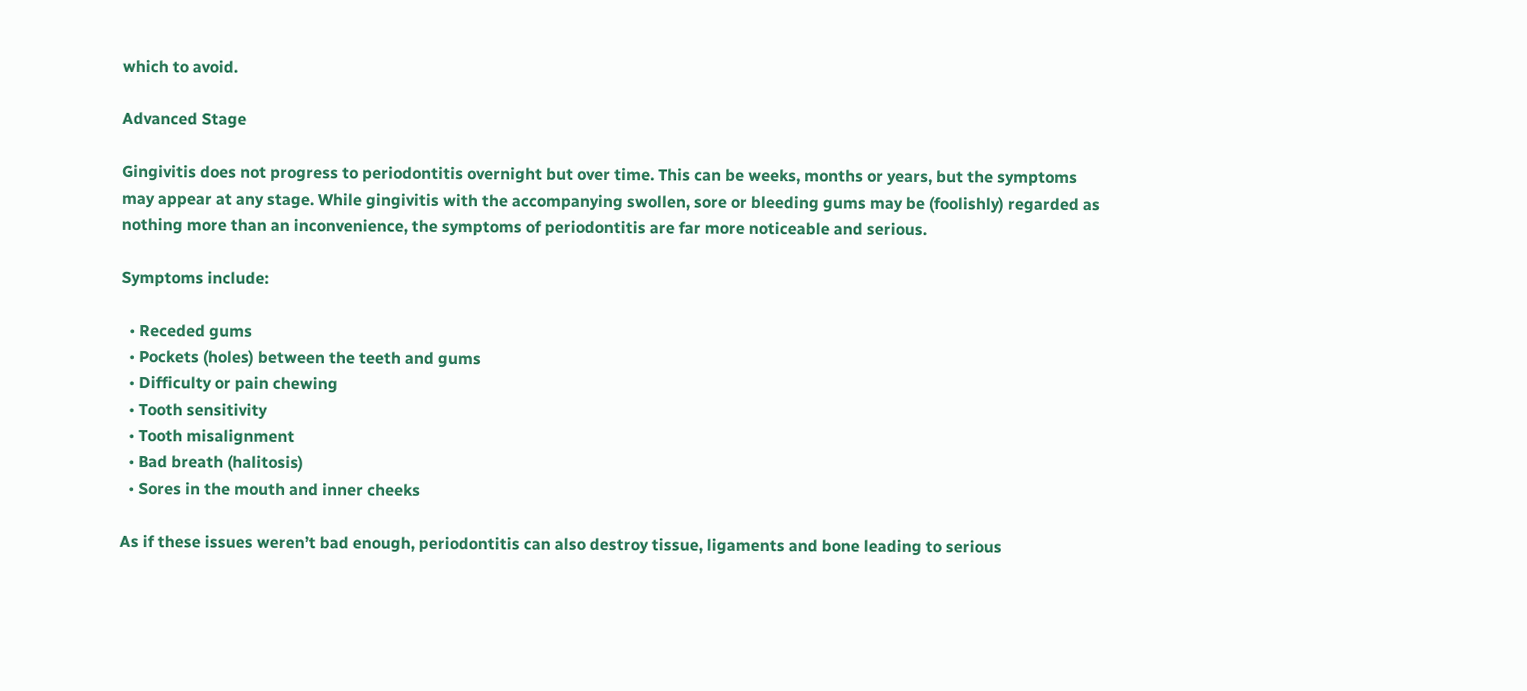which to avoid.

Advanced Stage

Gingivitis does not progress to periodontitis overnight but over time. This can be weeks, months or years, but the symptoms may appear at any stage. While gingivitis with the accompanying swollen, sore or bleeding gums may be (foolishly) regarded as nothing more than an inconvenience, the symptoms of periodontitis are far more noticeable and serious.

Symptoms include:

  • Receded gums
  • Pockets (holes) between the teeth and gums
  • Difficulty or pain chewing
  • Tooth sensitivity
  • Tooth misalignment
  • Bad breath (halitosis)
  • Sores in the mouth and inner cheeks

As if these issues weren’t bad enough, periodontitis can also destroy tissue, ligaments and bone leading to serious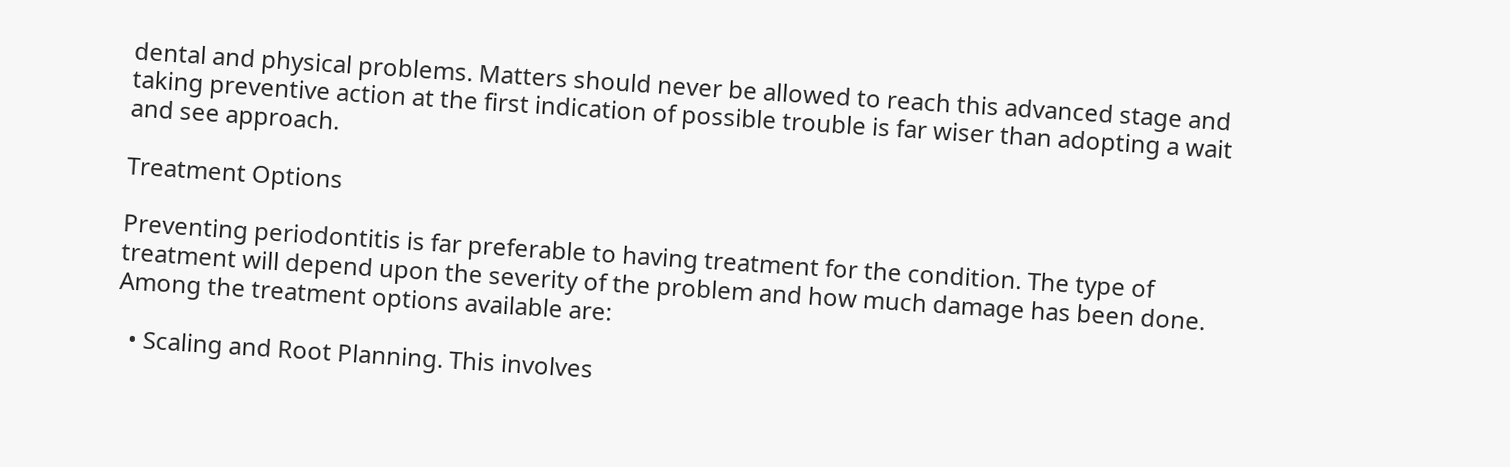dental and physical problems. Matters should never be allowed to reach this advanced stage and taking preventive action at the first indication of possible trouble is far wiser than adopting a wait and see approach.

Treatment Options

Preventing periodontitis is far preferable to having treatment for the condition. The type of treatment will depend upon the severity of the problem and how much damage has been done. Among the treatment options available are:

  • Scaling and Root Planning. This involves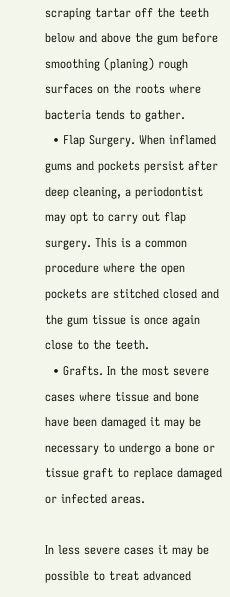scraping tartar off the teeth below and above the gum before smoothing (planing) rough surfaces on the roots where bacteria tends to gather.
  • Flap Surgery. When inflamed gums and pockets persist after deep cleaning, a periodontist may opt to carry out flap surgery. This is a common procedure where the open pockets are stitched closed and the gum tissue is once again close to the teeth.
  • Grafts. In the most severe cases where tissue and bone have been damaged it may be necessary to undergo a bone or tissue graft to replace damaged or infected areas.

In less severe cases it may be possible to treat advanced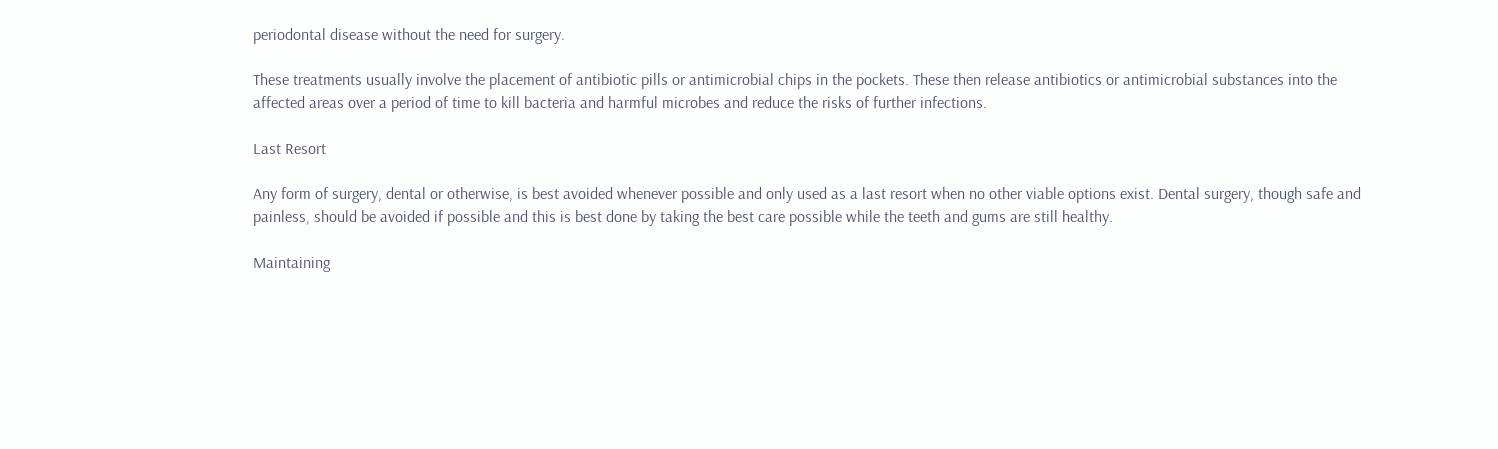periodontal disease without the need for surgery.

These treatments usually involve the placement of antibiotic pills or antimicrobial chips in the pockets. These then release antibiotics or antimicrobial substances into the affected areas over a period of time to kill bacteria and harmful microbes and reduce the risks of further infections.

Last Resort

Any form of surgery, dental or otherwise, is best avoided whenever possible and only used as a last resort when no other viable options exist. Dental surgery, though safe and painless, should be avoided if possible and this is best done by taking the best care possible while the teeth and gums are still healthy.

Maintaining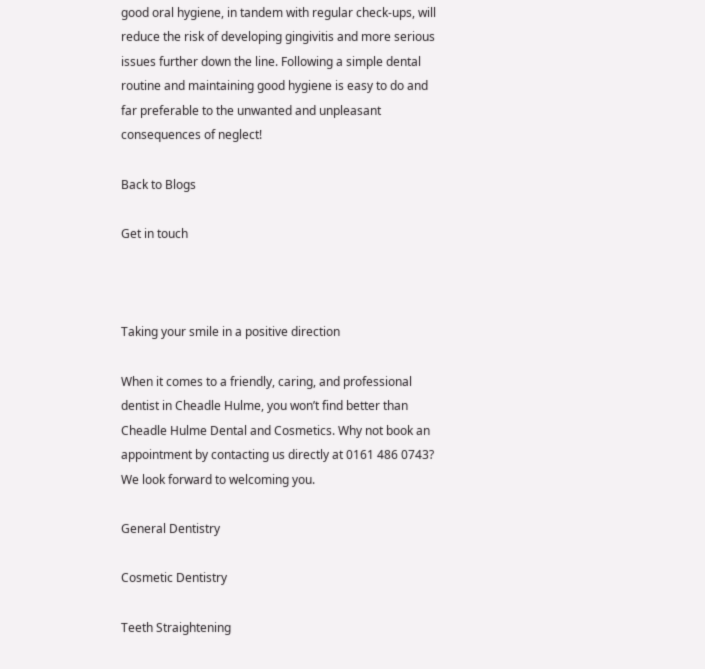good oral hygiene, in tandem with regular check-ups, will reduce the risk of developing gingivitis and more serious issues further down the line. Following a simple dental routine and maintaining good hygiene is easy to do and far preferable to the unwanted and unpleasant consequences of neglect!

Back to Blogs

Get in touch



Taking your smile in a positive direction

When it comes to a friendly, caring, and professional dentist in Cheadle Hulme, you won’t find better than Cheadle Hulme Dental and Cosmetics. Why not book an appointment by contacting us directly at 0161 486 0743? We look forward to welcoming you.

General Dentistry

Cosmetic Dentistry

Teeth Straightening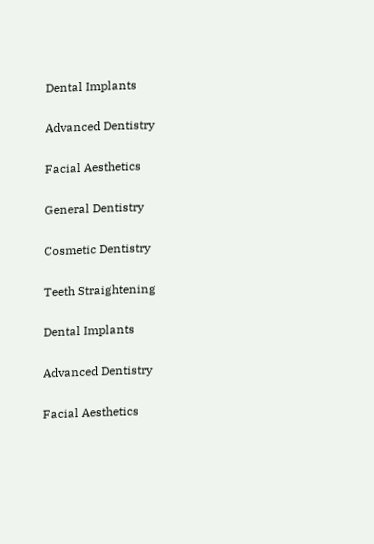Dental Implants

Advanced Dentistry

Facial Aesthetics

General Dentistry

Cosmetic Dentistry

Teeth Straightening

Dental Implants

Advanced Dentistry

Facial Aesthetics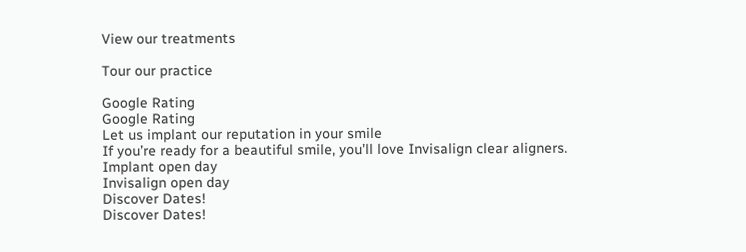View our treatments

Tour our practice

Google Rating
Google Rating
Let us implant our reputation in your smile
If you’re ready for a beautiful smile, you’ll love Invisalign clear aligners.
Implant open day
Invisalign open day
Discover Dates!
Discover Dates!